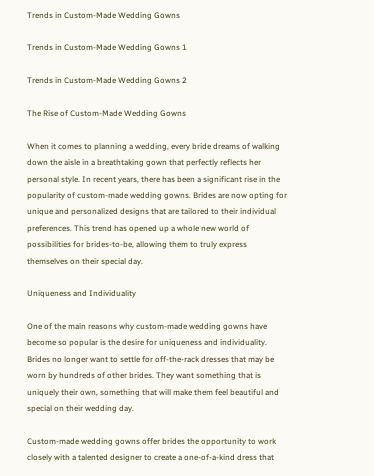Trends in Custom-Made Wedding Gowns

Trends in Custom-Made Wedding Gowns 1

Trends in Custom-Made Wedding Gowns 2

The Rise of Custom-Made Wedding Gowns

When it comes to planning a wedding, every bride dreams of walking down the aisle in a breathtaking gown that perfectly reflects her personal style. In recent years, there has been a significant rise in the popularity of custom-made wedding gowns. Brides are now opting for unique and personalized designs that are tailored to their individual preferences. This trend has opened up a whole new world of possibilities for brides-to-be, allowing them to truly express themselves on their special day.

Uniqueness and Individuality

One of the main reasons why custom-made wedding gowns have become so popular is the desire for uniqueness and individuality. Brides no longer want to settle for off-the-rack dresses that may be worn by hundreds of other brides. They want something that is uniquely their own, something that will make them feel beautiful and special on their wedding day.

Custom-made wedding gowns offer brides the opportunity to work closely with a talented designer to create a one-of-a-kind dress that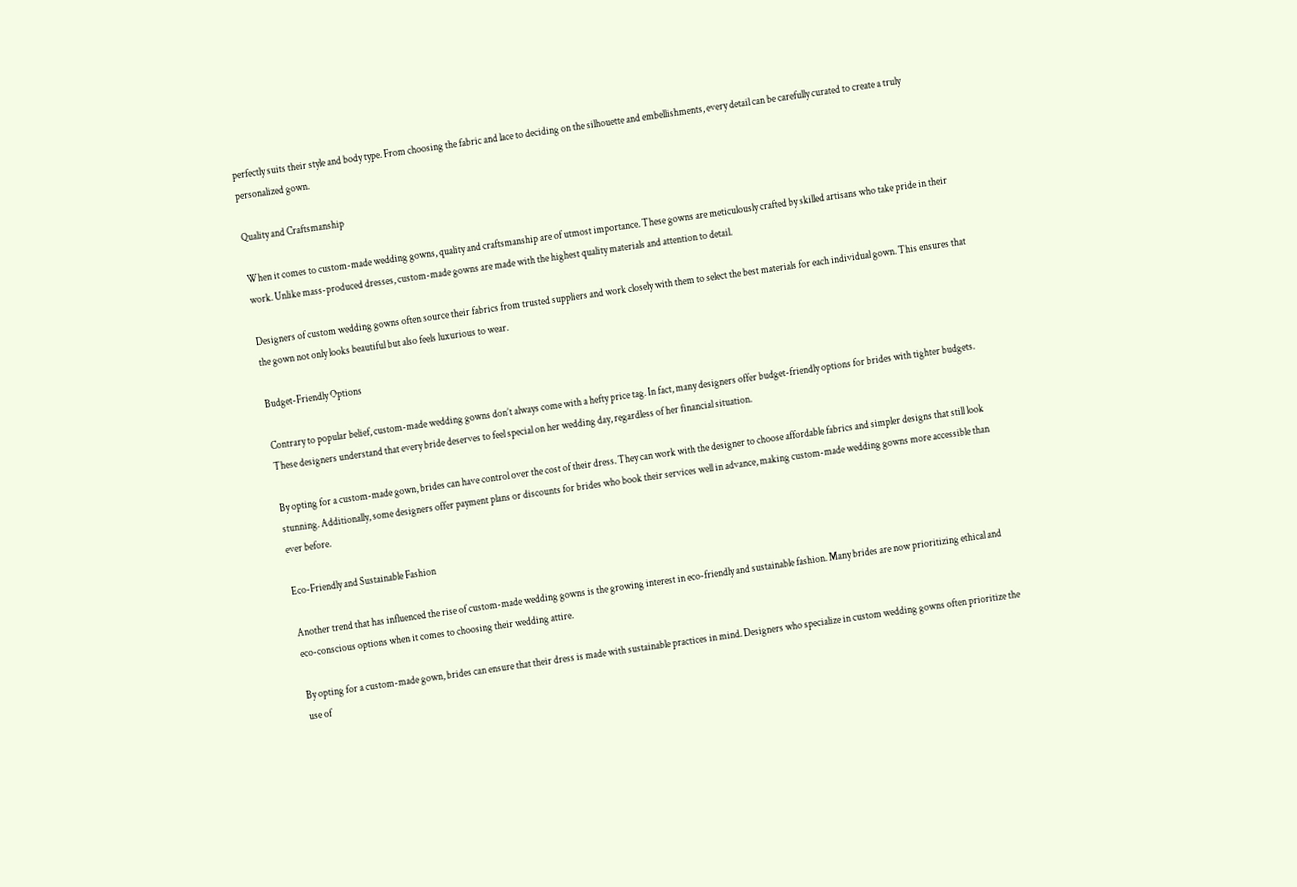perfectly suits their style and body type. From choosing the fabric and lace to deciding on the silhouette and embellishments, every detail can be carefully curated to create a truly personalized gown.

Quality and Craftsmanship

When it comes to custom-made wedding gowns, quality and craftsmanship are of utmost importance. These gowns are meticulously crafted by skilled artisans who take pride in their work. Unlike mass-produced dresses, custom-made gowns are made with the highest quality materials and attention to detail.

Designers of custom wedding gowns often source their fabrics from trusted suppliers and work closely with them to select the best materials for each individual gown. This ensures that the gown not only looks beautiful but also feels luxurious to wear.

Budget-Friendly Options

Contrary to popular belief, custom-made wedding gowns don’t always come with a hefty price tag. In fact, many designers offer budget-friendly options for brides with tighter budgets. These designers understand that every bride deserves to feel special on her wedding day, regardless of her financial situation.

By opting for a custom-made gown, brides can have control over the cost of their dress. They can work with the designer to choose affordable fabrics and simpler designs that still look stunning. Additionally, some designers offer payment plans or discounts for brides who book their services well in advance, making custom-made wedding gowns more accessible than ever before.

Eco-Friendly and Sustainable Fashion

Another trend that has influenced the rise of custom-made wedding gowns is the growing interest in eco-friendly and sustainable fashion. Many brides are now prioritizing ethical and eco-conscious options when it comes to choosing their wedding attire.

By opting for a custom-made gown, brides can ensure that their dress is made with sustainable practices in mind. Designers who specialize in custom wedding gowns often prioritize the use of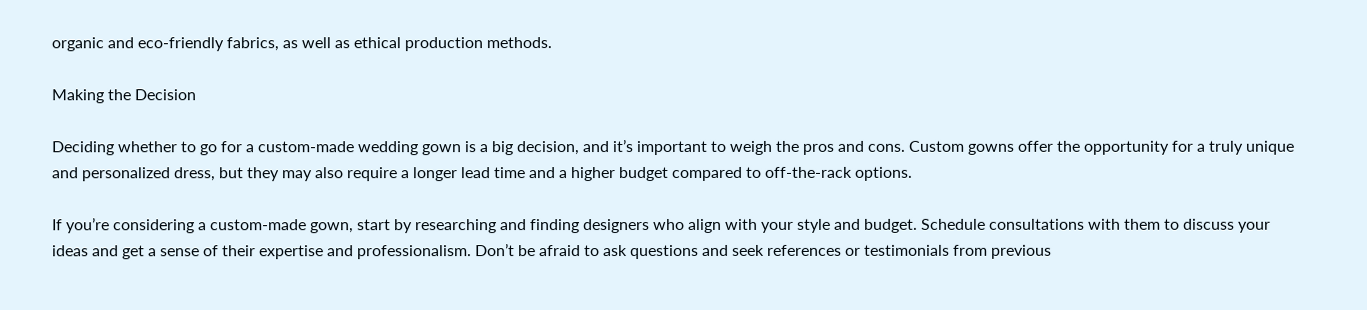organic and eco-friendly fabrics, as well as ethical production methods.

Making the Decision

Deciding whether to go for a custom-made wedding gown is a big decision, and it’s important to weigh the pros and cons. Custom gowns offer the opportunity for a truly unique and personalized dress, but they may also require a longer lead time and a higher budget compared to off-the-rack options.

If you’re considering a custom-made gown, start by researching and finding designers who align with your style and budget. Schedule consultations with them to discuss your ideas and get a sense of their expertise and professionalism. Don’t be afraid to ask questions and seek references or testimonials from previous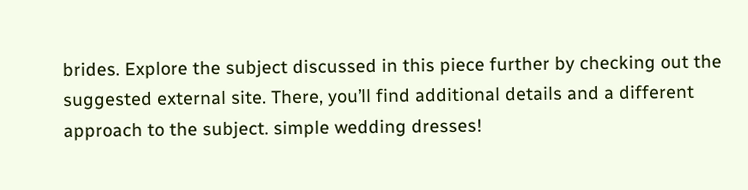brides. Explore the subject discussed in this piece further by checking out the suggested external site. There, you’ll find additional details and a different approach to the subject. simple wedding dresses!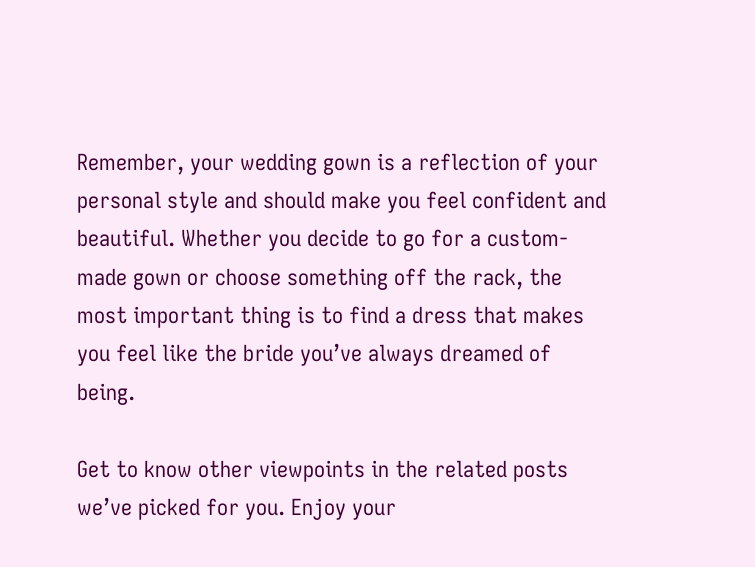Remember, your wedding gown is a reflection of your personal style and should make you feel confident and beautiful. Whether you decide to go for a custom-made gown or choose something off the rack, the most important thing is to find a dress that makes you feel like the bride you’ve always dreamed of being.

Get to know other viewpoints in the related posts we’ve picked for you. Enjoy your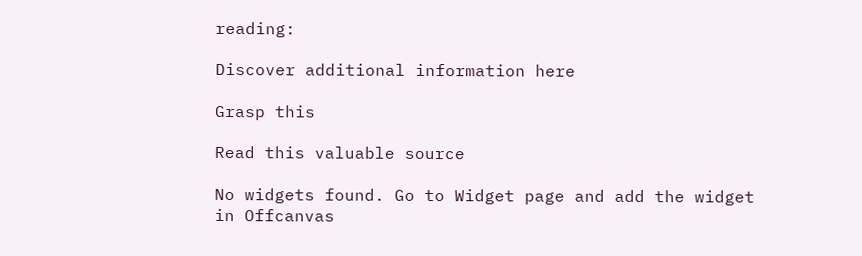reading:

Discover additional information here

Grasp this

Read this valuable source

No widgets found. Go to Widget page and add the widget in Offcanvas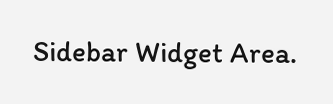Sidebar Widget Area.